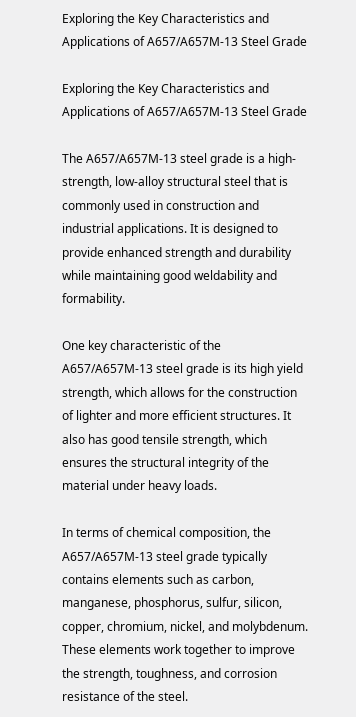Exploring the Key Characteristics and Applications of A657/A657M-13 Steel Grade

Exploring the Key Characteristics and Applications of A657/A657M-13 Steel Grade

The A657/A657M-13 steel grade is a high-strength, low-alloy structural steel that is commonly used in construction and industrial applications. It is designed to provide enhanced strength and durability while maintaining good weldability and formability.

One key characteristic of the A657/A657M-13 steel grade is its high yield strength, which allows for the construction of lighter and more efficient structures. It also has good tensile strength, which ensures the structural integrity of the material under heavy loads.

In terms of chemical composition, the A657/A657M-13 steel grade typically contains elements such as carbon, manganese, phosphorus, sulfur, silicon, copper, chromium, nickel, and molybdenum. These elements work together to improve the strength, toughness, and corrosion resistance of the steel.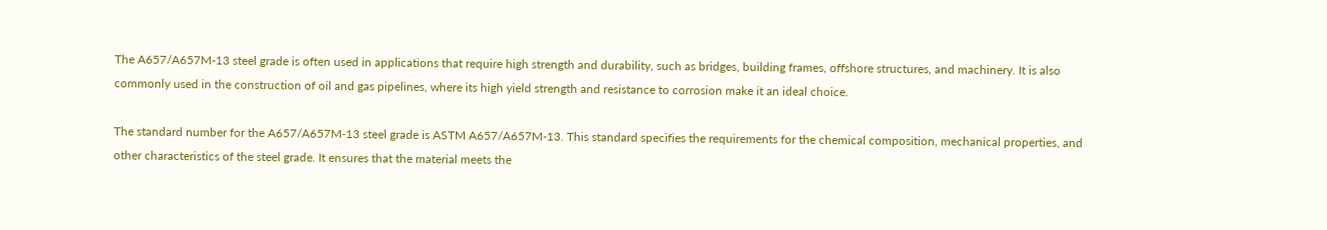The A657/A657M-13 steel grade is often used in applications that require high strength and durability, such as bridges, building frames, offshore structures, and machinery. It is also commonly used in the construction of oil and gas pipelines, where its high yield strength and resistance to corrosion make it an ideal choice.

The standard number for the A657/A657M-13 steel grade is ASTM A657/A657M-13. This standard specifies the requirements for the chemical composition, mechanical properties, and other characteristics of the steel grade. It ensures that the material meets the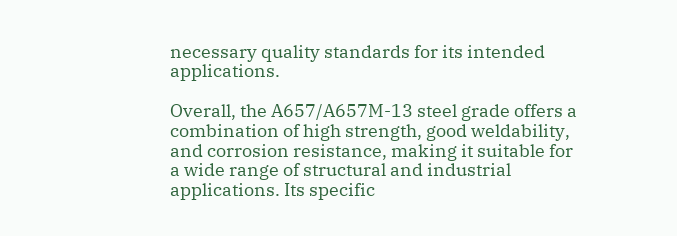necessary quality standards for its intended applications.

Overall, the A657/A657M-13 steel grade offers a combination of high strength, good weldability, and corrosion resistance, making it suitable for a wide range of structural and industrial applications. Its specific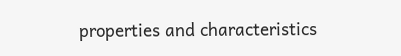properties and characteristics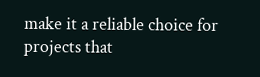make it a reliable choice for projects that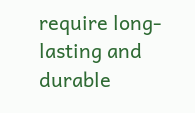require long-lasting and durable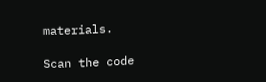materials.

Scan the code